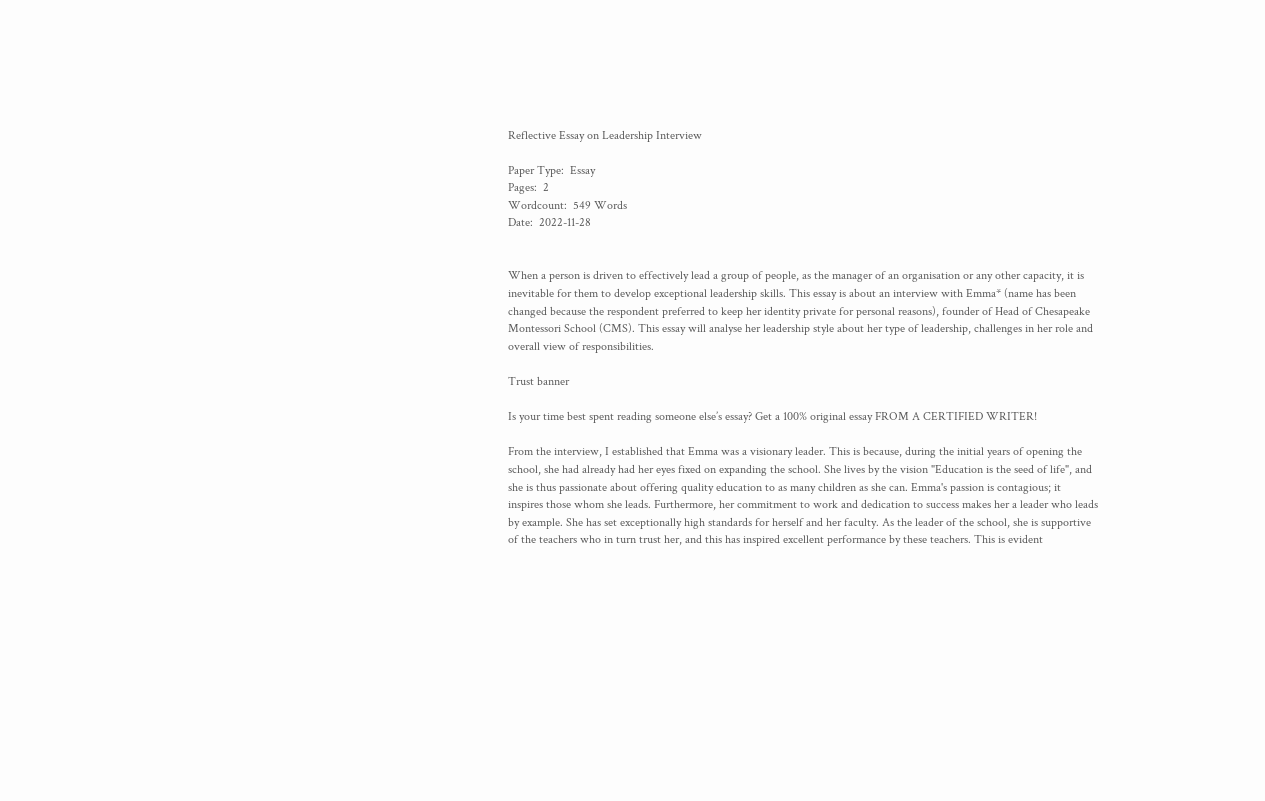Reflective Essay on Leadership Interview

Paper Type:  Essay
Pages:  2
Wordcount:  549 Words
Date:  2022-11-28


When a person is driven to effectively lead a group of people, as the manager of an organisation or any other capacity, it is inevitable for them to develop exceptional leadership skills. This essay is about an interview with Emma* (name has been changed because the respondent preferred to keep her identity private for personal reasons), founder of Head of Chesapeake Montessori School (CMS). This essay will analyse her leadership style about her type of leadership, challenges in her role and overall view of responsibilities.

Trust banner

Is your time best spent reading someone else’s essay? Get a 100% original essay FROM A CERTIFIED WRITER!

From the interview, I established that Emma was a visionary leader. This is because, during the initial years of opening the school, she had already had her eyes fixed on expanding the school. She lives by the vision "Education is the seed of life", and she is thus passionate about offering quality education to as many children as she can. Emma's passion is contagious; it inspires those whom she leads. Furthermore, her commitment to work and dedication to success makes her a leader who leads by example. She has set exceptionally high standards for herself and her faculty. As the leader of the school, she is supportive of the teachers who in turn trust her, and this has inspired excellent performance by these teachers. This is evident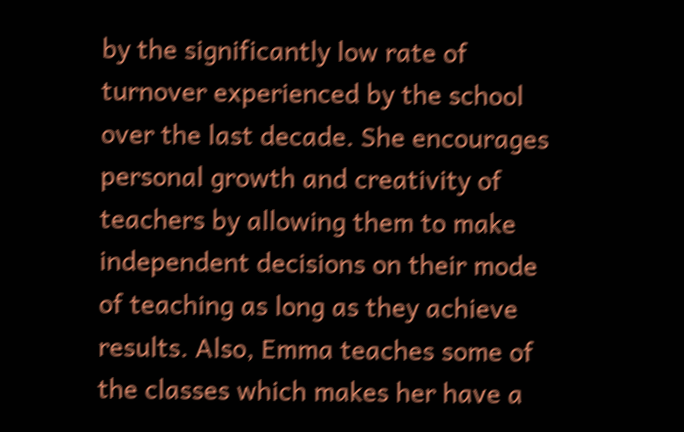by the significantly low rate of turnover experienced by the school over the last decade. She encourages personal growth and creativity of teachers by allowing them to make independent decisions on their mode of teaching as long as they achieve results. Also, Emma teaches some of the classes which makes her have a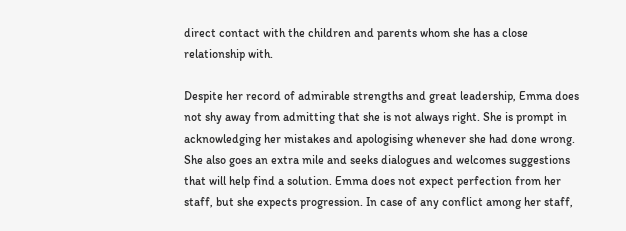direct contact with the children and parents whom she has a close relationship with.

Despite her record of admirable strengths and great leadership, Emma does not shy away from admitting that she is not always right. She is prompt in acknowledging her mistakes and apologising whenever she had done wrong. She also goes an extra mile and seeks dialogues and welcomes suggestions that will help find a solution. Emma does not expect perfection from her staff, but she expects progression. In case of any conflict among her staff,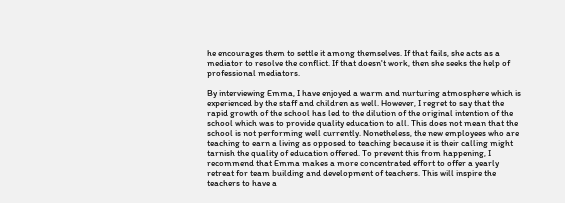he encourages them to settle it among themselves. If that fails, she acts as a mediator to resolve the conflict. If that doesn't work, then she seeks the help of professional mediators.

By interviewing Emma, I have enjoyed a warm and nurturing atmosphere which is experienced by the staff and children as well. However, I regret to say that the rapid growth of the school has led to the dilution of the original intention of the school which was to provide quality education to all. This does not mean that the school is not performing well currently. Nonetheless, the new employees who are teaching to earn a living as opposed to teaching because it is their calling might tarnish the quality of education offered. To prevent this from happening, I recommend that Emma makes a more concentrated effort to offer a yearly retreat for team building and development of teachers. This will inspire the teachers to have a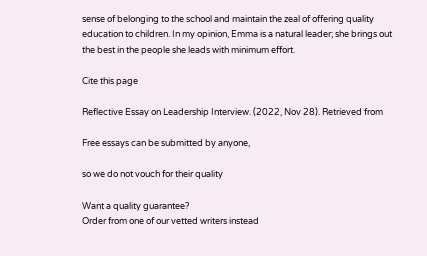sense of belonging to the school and maintain the zeal of offering quality education to children. In my opinion, Emma is a natural leader; she brings out the best in the people she leads with minimum effort.

Cite this page

Reflective Essay on Leadership Interview. (2022, Nov 28). Retrieved from

Free essays can be submitted by anyone,

so we do not vouch for their quality

Want a quality guarantee?
Order from one of our vetted writers instead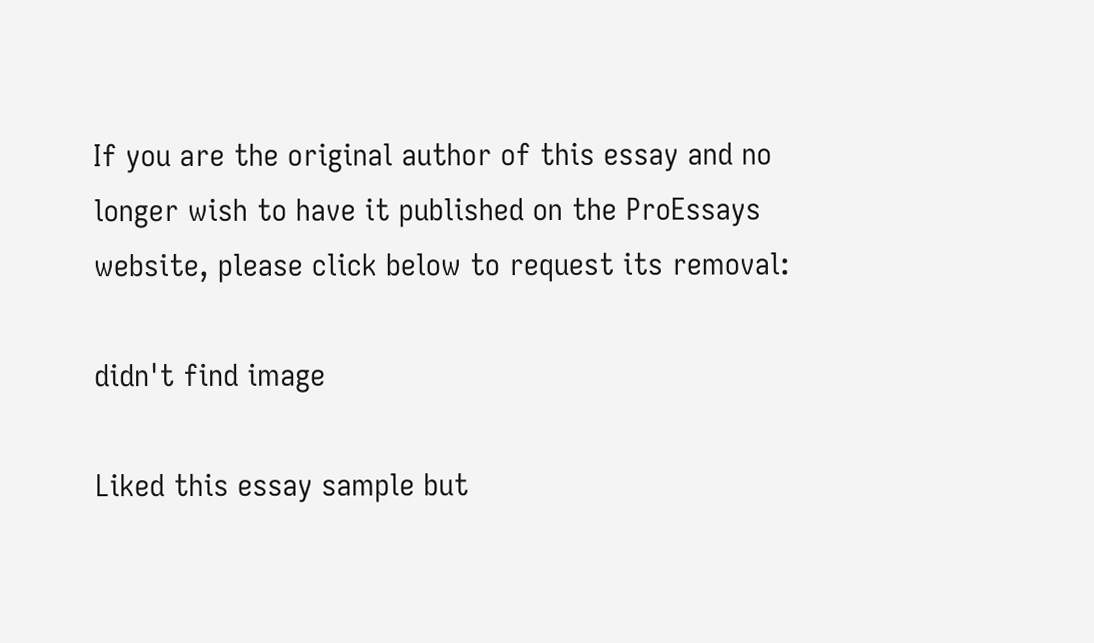If you are the original author of this essay and no longer wish to have it published on the ProEssays website, please click below to request its removal:

didn't find image

Liked this essay sample but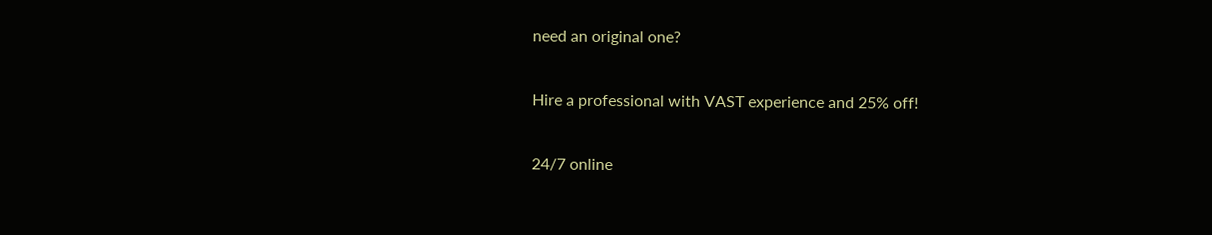need an original one?

Hire a professional with VAST experience and 25% off!

24/7 online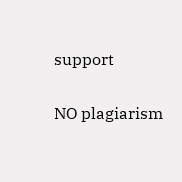support

NO plagiarism